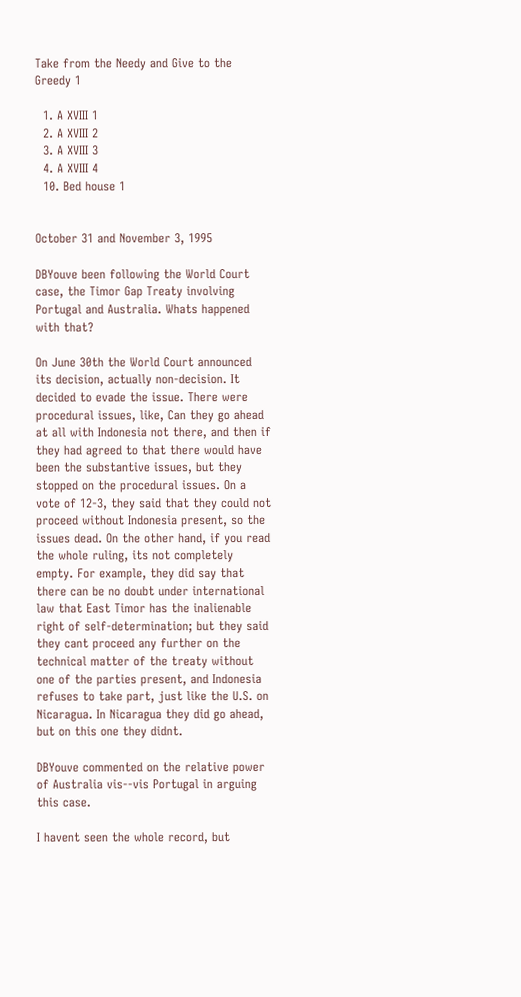Take from the Needy and Give to the Greedy 1

  1. A XVIII 1
  2. A XVIII 2
  3. A XVIII 3
  4. A XVIII 4
  10. Bed house 1


October 31 and November 3, 1995

DBYouve been following the World Court case, the Timor Gap Treaty involving Portugal and Australia. Whats happened with that?

On June 30th the World Court announced its decision, actually non-decision. It decided to evade the issue. There were procedural issues, like, Can they go ahead at all with Indonesia not there, and then if they had agreed to that there would have been the substantive issues, but they stopped on the procedural issues. On a vote of 12-3, they said that they could not proceed without Indonesia present, so the issues dead. On the other hand, if you read the whole ruling, its not completely empty. For example, they did say that there can be no doubt under international law that East Timor has the inalienable right of self-determination; but they said they cant proceed any further on the technical matter of the treaty without one of the parties present, and Indonesia refuses to take part, just like the U.S. on Nicaragua. In Nicaragua they did go ahead, but on this one they didnt.

DBYouve commented on the relative power of Australia vis--vis Portugal in arguing this case.

I havent seen the whole record, but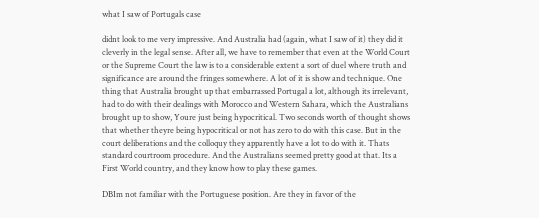what I saw of Portugals case

didnt look to me very impressive. And Australia had (again, what I saw of it) they did it cleverly in the legal sense. After all, we have to remember that even at the World Court or the Supreme Court the law is to a considerable extent a sort of duel where truth and significance are around the fringes somewhere. A lot of it is show and technique. One thing that Australia brought up that embarrassed Portugal a lot, although its irrelevant, had to do with their dealings with Morocco and Western Sahara, which the Australians brought up to show, Youre just being hypocritical. Two seconds worth of thought shows that whether theyre being hypocritical or not has zero to do with this case. But in the court deliberations and the colloquy they apparently have a lot to do with it. Thats standard courtroom procedure. And the Australians seemed pretty good at that. Its a First World country, and they know how to play these games.

DBIm not familiar with the Portuguese position. Are they in favor of the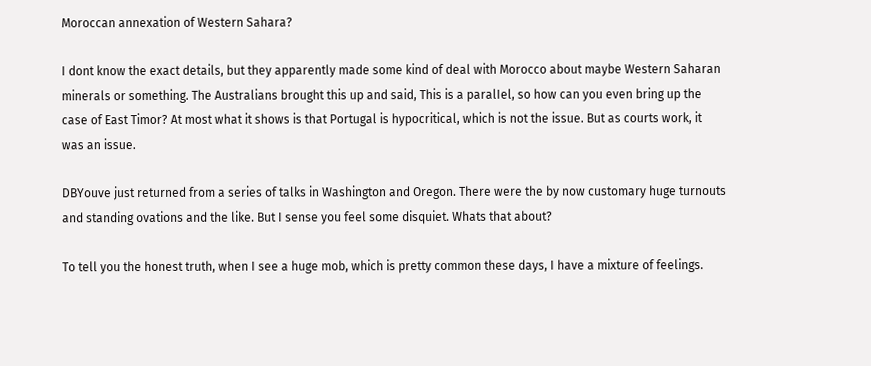Moroccan annexation of Western Sahara?

I dont know the exact details, but they apparently made some kind of deal with Morocco about maybe Western Saharan minerals or something. The Australians brought this up and said, This is a paralIel, so how can you even bring up the case of East Timor? At most what it shows is that Portugal is hypocritical, which is not the issue. But as courts work, it was an issue.

DBYouve just returned from a series of talks in Washington and Oregon. There were the by now customary huge turnouts and standing ovations and the like. But I sense you feel some disquiet. Whats that about?

To tell you the honest truth, when I see a huge mob, which is pretty common these days, I have a mixture of feelings.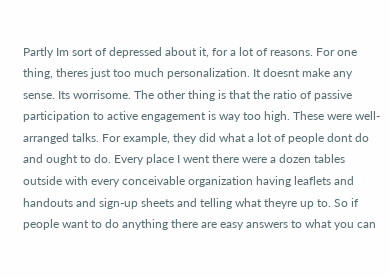Partly Im sort of depressed about it, for a lot of reasons. For one thing, theres just too much personalization. It doesnt make any sense. Its worrisome. The other thing is that the ratio of passive participation to active engagement is way too high. These were well-arranged talks. For example, they did what a lot of people dont do and ought to do. Every place I went there were a dozen tables outside with every conceivable organization having leaflets and handouts and sign-up sheets and telling what theyre up to. So if people want to do anything there are easy answers to what you can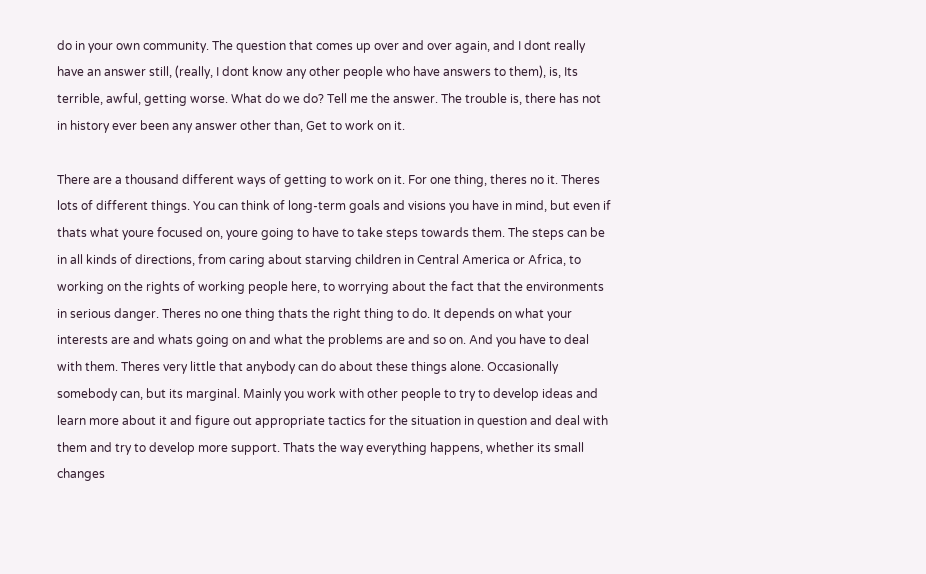do in your own community. The question that comes up over and over again, and I dont really have an answer still, (really, I dont know any other people who have answers to them), is, Its terrible, awful, getting worse. What do we do? Tell me the answer. The trouble is, there has not in history ever been any answer other than, Get to work on it.

There are a thousand different ways of getting to work on it. For one thing, theres no it. Theres lots of different things. You can think of long-term goals and visions you have in mind, but even if thats what youre focused on, youre going to have to take steps towards them. The steps can be in all kinds of directions, from caring about starving children in Central America or Africa, to working on the rights of working people here, to worrying about the fact that the environments in serious danger. Theres no one thing thats the right thing to do. It depends on what your interests are and whats going on and what the problems are and so on. And you have to deal with them. Theres very little that anybody can do about these things alone. Occasionally somebody can, but its marginal. Mainly you work with other people to try to develop ideas and learn more about it and figure out appropriate tactics for the situation in question and deal with them and try to develop more support. Thats the way everything happens, whether its small changes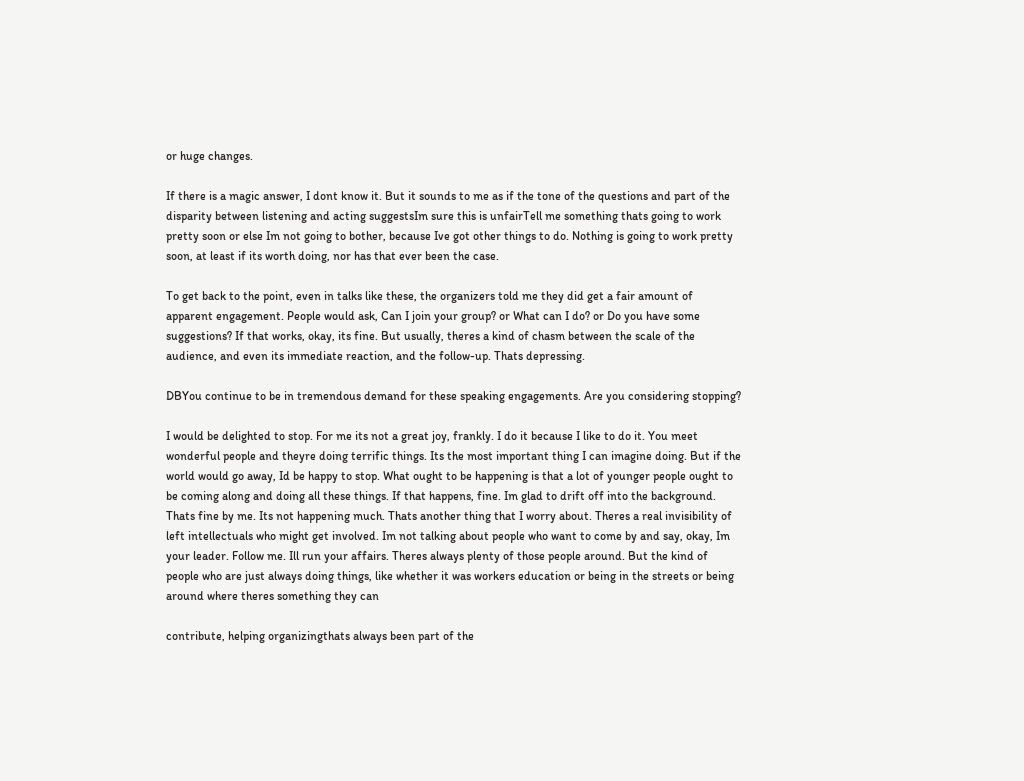or huge changes.

If there is a magic answer, I dont know it. But it sounds to me as if the tone of the questions and part of the disparity between listening and acting suggestsIm sure this is unfairTell me something thats going to work pretty soon or else Im not going to bother, because Ive got other things to do. Nothing is going to work pretty soon, at least if its worth doing, nor has that ever been the case.

To get back to the point, even in talks like these, the organizers told me they did get a fair amount of apparent engagement. People would ask, Can I join your group? or What can I do? or Do you have some suggestions? If that works, okay, its fine. But usually, theres a kind of chasm between the scale of the audience, and even its immediate reaction, and the follow-up. Thats depressing.

DBYou continue to be in tremendous demand for these speaking engagements. Are you considering stopping?

I would be delighted to stop. For me its not a great joy, frankly. I do it because I like to do it. You meet wonderful people and theyre doing terrific things. Its the most important thing I can imagine doing. But if the world would go away, Id be happy to stop. What ought to be happening is that a lot of younger people ought to be coming along and doing all these things. If that happens, fine. Im glad to drift off into the background. Thats fine by me. Its not happening much. Thats another thing that I worry about. Theres a real invisibility of left intellectuals who might get involved. Im not talking about people who want to come by and say, okay, Im your leader. Follow me. Ill run your affairs. Theres always plenty of those people around. But the kind of people who are just always doing things, like whether it was workers education or being in the streets or being around where theres something they can

contribute, helping organizingthats always been part of the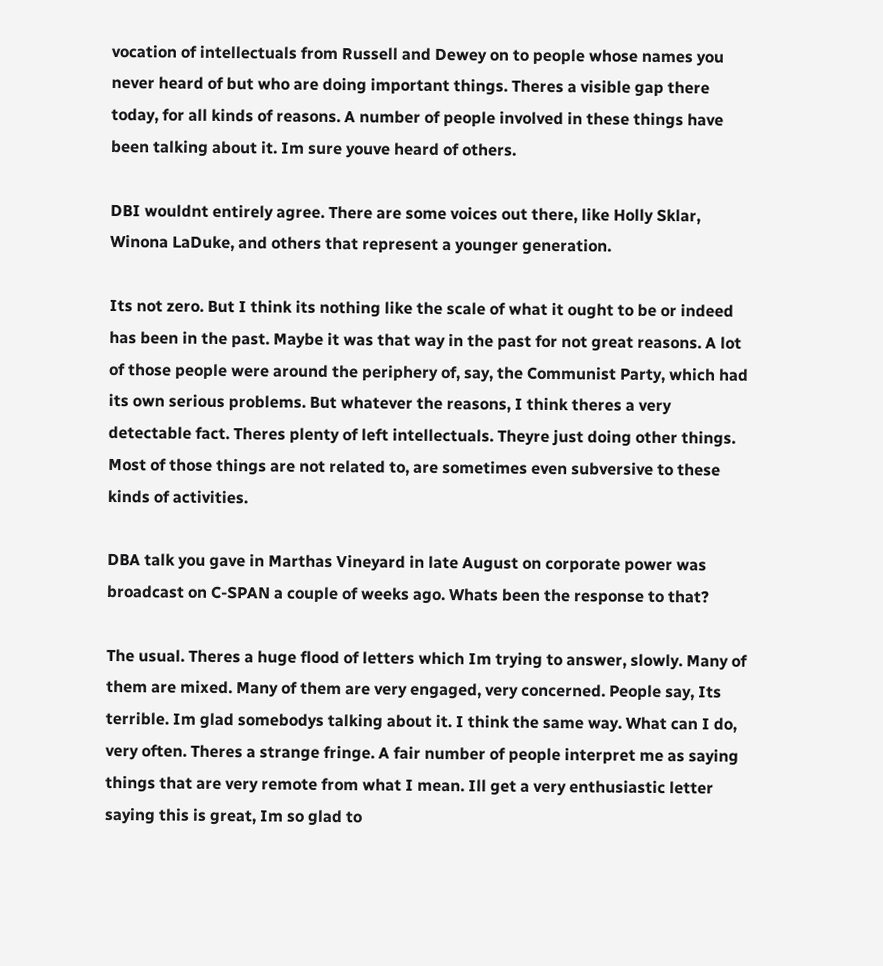vocation of intellectuals from Russell and Dewey on to people whose names you never heard of but who are doing important things. Theres a visible gap there today, for all kinds of reasons. A number of people involved in these things have been talking about it. Im sure youve heard of others.

DBI wouldnt entirely agree. There are some voices out there, like Holly Sklar, Winona LaDuke, and others that represent a younger generation.

Its not zero. But I think its nothing like the scale of what it ought to be or indeed has been in the past. Maybe it was that way in the past for not great reasons. A lot of those people were around the periphery of, say, the Communist Party, which had its own serious problems. But whatever the reasons, I think theres a very detectable fact. Theres plenty of left intellectuals. Theyre just doing other things. Most of those things are not related to, are sometimes even subversive to these kinds of activities.

DBA talk you gave in Marthas Vineyard in late August on corporate power was broadcast on C-SPAN a couple of weeks ago. Whats been the response to that?

The usual. Theres a huge flood of letters which Im trying to answer, slowly. Many of them are mixed. Many of them are very engaged, very concerned. People say, Its terrible. Im glad somebodys talking about it. I think the same way. What can I do, very often. Theres a strange fringe. A fair number of people interpret me as saying things that are very remote from what I mean. Ill get a very enthusiastic letter saying this is great, Im so glad to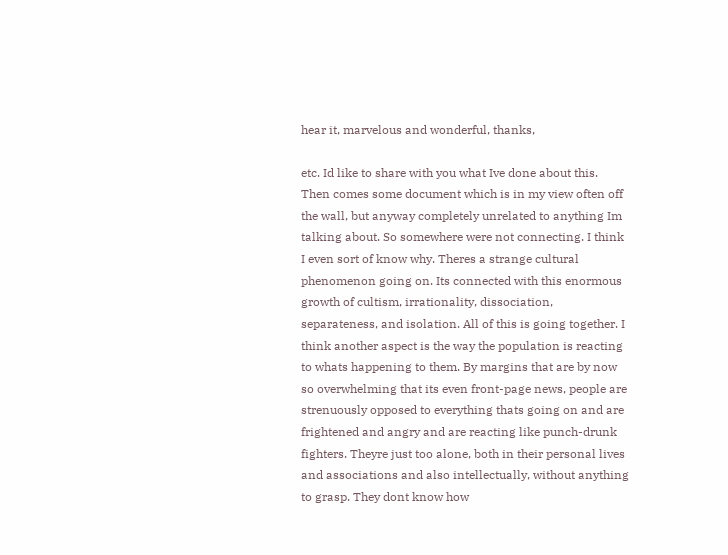hear it, marvelous and wonderful, thanks,

etc. Id like to share with you what Ive done about this. Then comes some document which is in my view often off the wall, but anyway completely unrelated to anything Im talking about. So somewhere were not connecting. I think I even sort of know why. Theres a strange cultural phenomenon going on. Its connected with this enormous growth of cultism, irrationality, dissociation, separateness, and isolation. All of this is going together. I think another aspect is the way the population is reacting to whats happening to them. By margins that are by now so overwhelming that its even front-page news, people are strenuously opposed to everything thats going on and are frightened and angry and are reacting like punch-drunk fighters. Theyre just too alone, both in their personal lives and associations and also intellectually, without anything to grasp. They dont know how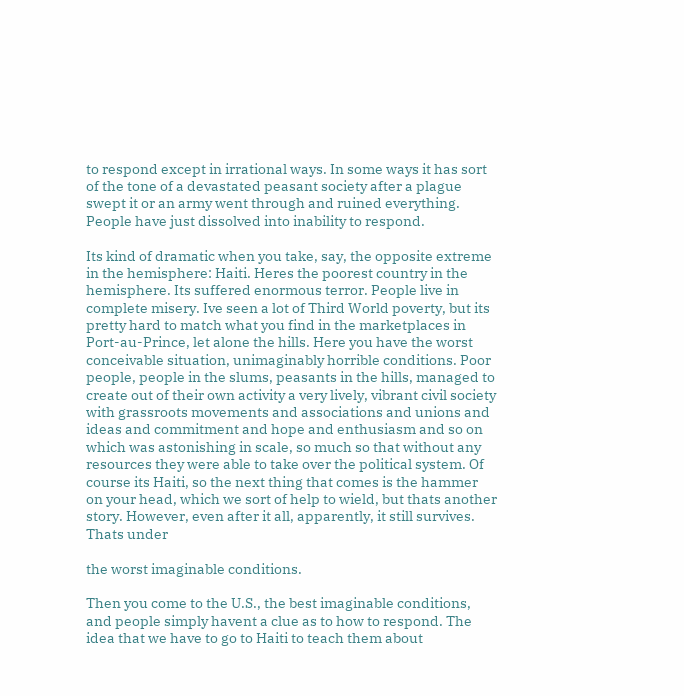to respond except in irrational ways. In some ways it has sort of the tone of a devastated peasant society after a plague swept it or an army went through and ruined everything. People have just dissolved into inability to respond.

Its kind of dramatic when you take, say, the opposite extreme in the hemisphere: Haiti. Heres the poorest country in the hemisphere. Its suffered enormous terror. People live in complete misery. Ive seen a lot of Third World poverty, but its pretty hard to match what you find in the marketplaces in Port-au-Prince, let alone the hills. Here you have the worst conceivable situation, unimaginably horrible conditions. Poor people, people in the slums, peasants in the hills, managed to create out of their own activity a very lively, vibrant civil society with grassroots movements and associations and unions and ideas and commitment and hope and enthusiasm and so on which was astonishing in scale, so much so that without any resources they were able to take over the political system. Of course its Haiti, so the next thing that comes is the hammer on your head, which we sort of help to wield, but thats another story. However, even after it all, apparently, it still survives. Thats under

the worst imaginable conditions.

Then you come to the U.S., the best imaginable conditions, and people simply havent a clue as to how to respond. The idea that we have to go to Haiti to teach them about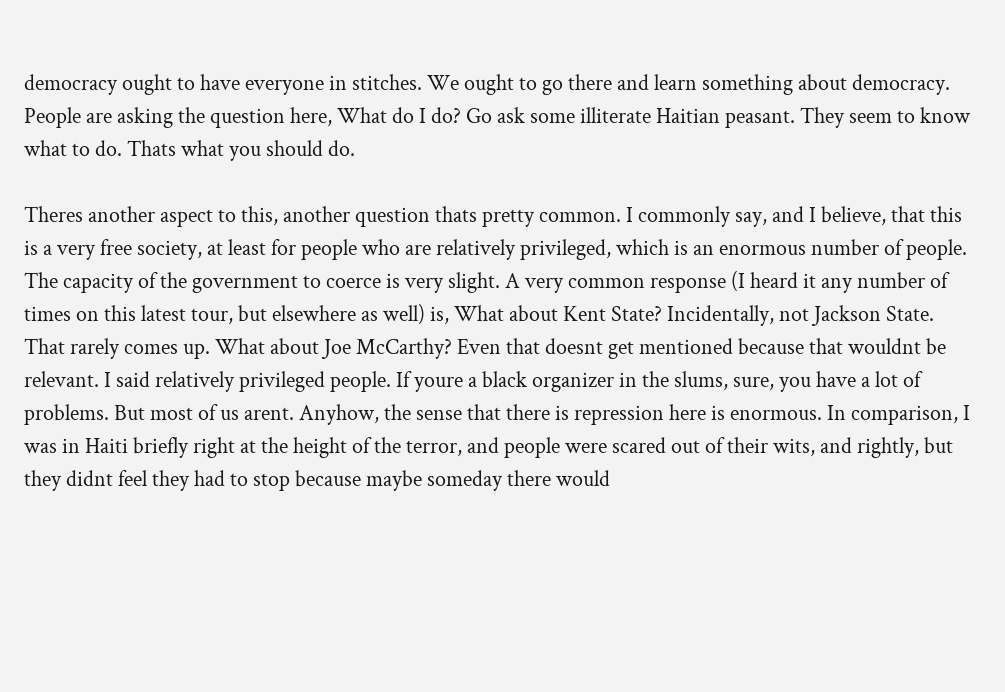democracy ought to have everyone in stitches. We ought to go there and learn something about democracy. People are asking the question here, What do I do? Go ask some illiterate Haitian peasant. They seem to know what to do. Thats what you should do.

Theres another aspect to this, another question thats pretty common. I commonly say, and I believe, that this is a very free society, at least for people who are relatively privileged, which is an enormous number of people. The capacity of the government to coerce is very slight. A very common response (I heard it any number of times on this latest tour, but elsewhere as well) is, What about Kent State? Incidentally, not Jackson State. That rarely comes up. What about Joe McCarthy? Even that doesnt get mentioned because that wouldnt be relevant. I said relatively privileged people. If youre a black organizer in the slums, sure, you have a lot of problems. But most of us arent. Anyhow, the sense that there is repression here is enormous. In comparison, I was in Haiti briefly right at the height of the terror, and people were scared out of their wits, and rightly, but they didnt feel they had to stop because maybe someday there would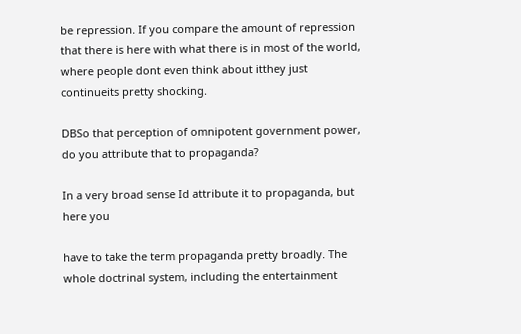be repression. If you compare the amount of repression that there is here with what there is in most of the world, where people dont even think about itthey just continueits pretty shocking.

DBSo that perception of omnipotent government power, do you attribute that to propaganda?

In a very broad sense Id attribute it to propaganda, but here you

have to take the term propaganda pretty broadly. The whole doctrinal system, including the entertainment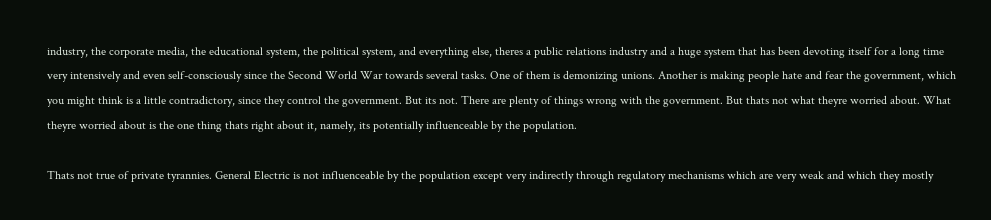industry, the corporate media, the educational system, the political system, and everything else, theres a public relations industry and a huge system that has been devoting itself for a long time very intensively and even self-consciously since the Second World War towards several tasks. One of them is demonizing unions. Another is making people hate and fear the government, which you might think is a little contradictory, since they control the government. But its not. There are plenty of things wrong with the government. But thats not what theyre worried about. What theyre worried about is the one thing thats right about it, namely, its potentially influenceable by the population.

Thats not true of private tyrannies. General Electric is not influenceable by the population except very indirectly through regulatory mechanisms which are very weak and which they mostly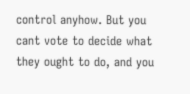control anyhow. But you cant vote to decide what they ought to do, and you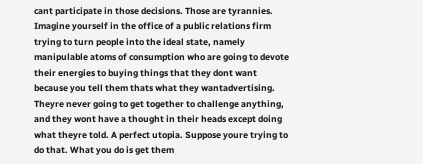cant participate in those decisions. Those are tyrannies. Imagine yourself in the office of a public relations firm trying to turn people into the ideal state, namely manipulable atoms of consumption who are going to devote their energies to buying things that they dont want because you tell them thats what they wantadvertising. Theyre never going to get together to challenge anything, and they wont have a thought in their heads except doing what theyre told. A perfect utopia. Suppose youre trying to do that. What you do is get them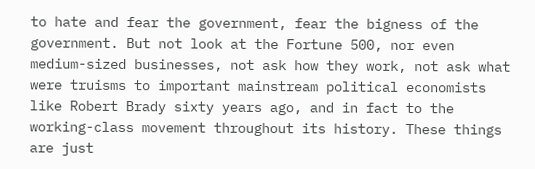to hate and fear the government, fear the bigness of the government. But not look at the Fortune 500, nor even medium-sized businesses, not ask how they work, not ask what were truisms to important mainstream political economists like Robert Brady sixty years ago, and in fact to the working-class movement throughout its history. These things are just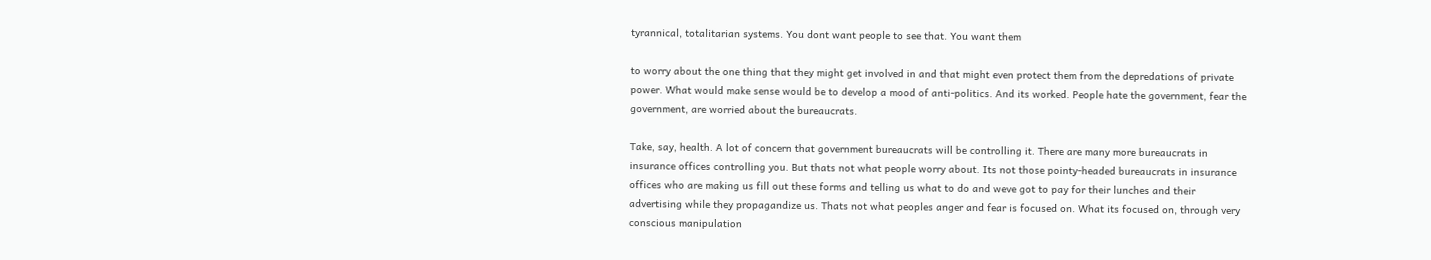tyrannical, totalitarian systems. You dont want people to see that. You want them

to worry about the one thing that they might get involved in and that might even protect them from the depredations of private power. What would make sense would be to develop a mood of anti-politics. And its worked. People hate the government, fear the government, are worried about the bureaucrats.

Take, say, health. A lot of concern that government bureaucrats will be controlling it. There are many more bureaucrats in insurance offices controlling you. But thats not what people worry about. Its not those pointy-headed bureaucrats in insurance offices who are making us fill out these forms and telling us what to do and weve got to pay for their lunches and their advertising while they propagandize us. Thats not what peoples anger and fear is focused on. What its focused on, through very conscious manipulation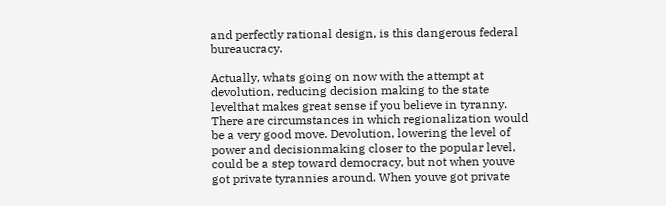and perfectly rational design, is this dangerous federal bureaucracy.

Actually, whats going on now with the attempt at devolution, reducing decision making to the state levelthat makes great sense if you believe in tyranny. There are circumstances in which regionalization would be a very good move. Devolution, lowering the level of power and decisionmaking closer to the popular level, could be a step toward democracy, but not when youve got private tyrannies around. When youve got private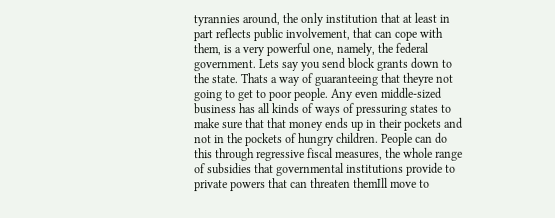tyrannies around, the only institution that at least in part reflects public involvement, that can cope with them, is a very powerful one, namely, the federal government. Lets say you send block grants down to the state. Thats a way of guaranteeing that theyre not going to get to poor people. Any even middle-sized business has all kinds of ways of pressuring states to make sure that that money ends up in their pockets and not in the pockets of hungry children. People can do this through regressive fiscal measures, the whole range of subsidies that governmental institutions provide to private powers that can threaten themIll move to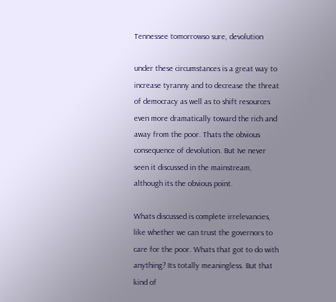Tennessee tomorrowso sure, devolution

under these circumstances is a great way to increase tyranny and to decrease the threat of democracy as well as to shift resources even more dramatically toward the rich and away from the poor. Thats the obvious consequence of devolution. But Ive never seen it discussed in the mainstream, although its the obvious point.

Whats discussed is complete irrelevancies, like whether we can trust the governors to care for the poor. Whats that got to do with anything? Its totally meaningless. But that kind of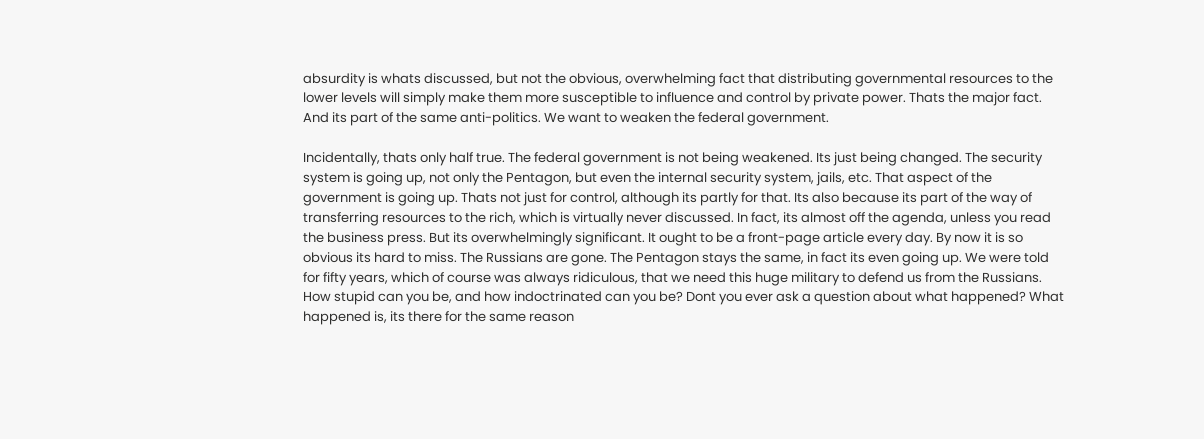absurdity is whats discussed, but not the obvious, overwhelming fact that distributing governmental resources to the lower levels will simply make them more susceptible to influence and control by private power. Thats the major fact. And its part of the same anti-politics. We want to weaken the federal government.

Incidentally, thats only half true. The federal government is not being weakened. Its just being changed. The security system is going up, not only the Pentagon, but even the internal security system, jails, etc. That aspect of the government is going up. Thats not just for control, although its partly for that. Its also because its part of the way of transferring resources to the rich, which is virtually never discussed. In fact, its almost off the agenda, unless you read the business press. But its overwhelmingly significant. It ought to be a front-page article every day. By now it is so obvious its hard to miss. The Russians are gone. The Pentagon stays the same, in fact its even going up. We were told for fifty years, which of course was always ridiculous, that we need this huge military to defend us from the Russians. How stupid can you be, and how indoctrinated can you be? Dont you ever ask a question about what happened? What happened is, its there for the same reason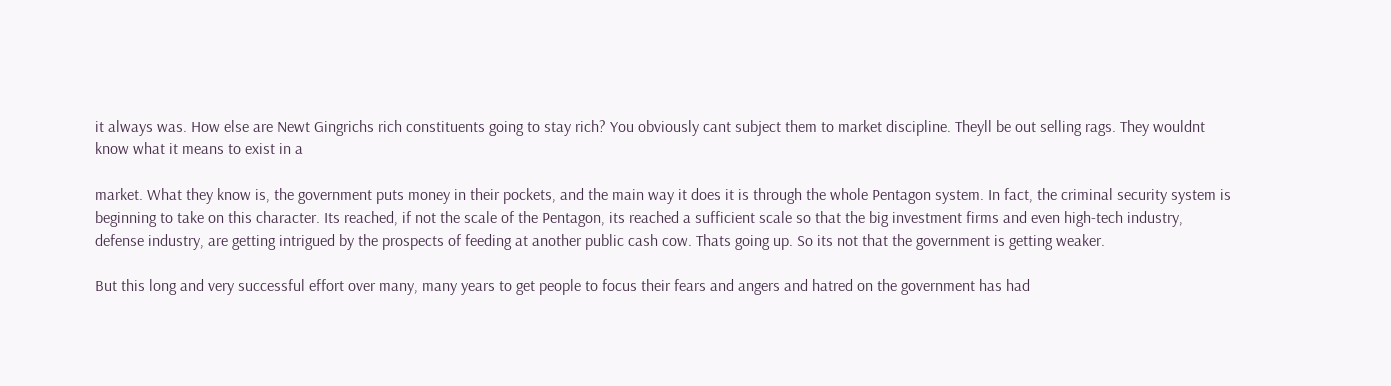it always was. How else are Newt Gingrichs rich constituents going to stay rich? You obviously cant subject them to market discipline. Theyll be out selling rags. They wouldnt know what it means to exist in a

market. What they know is, the government puts money in their pockets, and the main way it does it is through the whole Pentagon system. In fact, the criminal security system is beginning to take on this character. Its reached, if not the scale of the Pentagon, its reached a sufficient scale so that the big investment firms and even high-tech industry, defense industry, are getting intrigued by the prospects of feeding at another public cash cow. Thats going up. So its not that the government is getting weaker.

But this long and very successful effort over many, many years to get people to focus their fears and angers and hatred on the government has had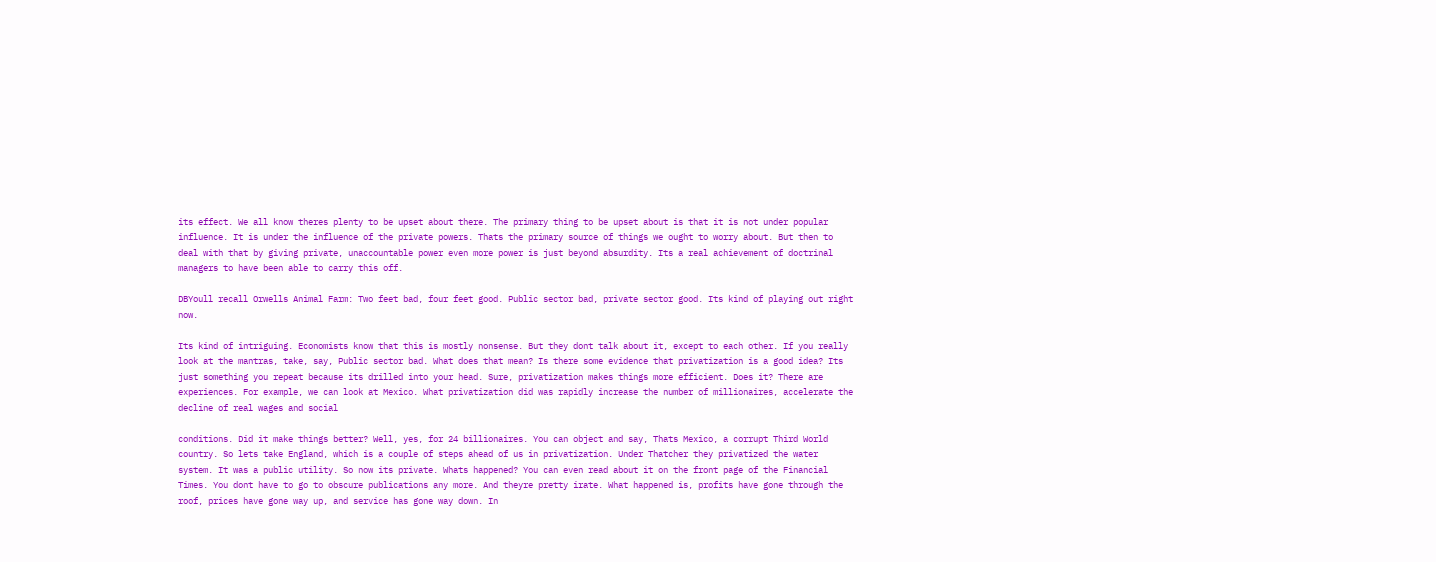its effect. We all know theres plenty to be upset about there. The primary thing to be upset about is that it is not under popular influence. It is under the influence of the private powers. Thats the primary source of things we ought to worry about. But then to deal with that by giving private, unaccountable power even more power is just beyond absurdity. Its a real achievement of doctrinal managers to have been able to carry this off.

DBYoull recall Orwells Animal Farm: Two feet bad, four feet good. Public sector bad, private sector good. Its kind of playing out right now.

Its kind of intriguing. Economists know that this is mostly nonsense. But they dont talk about it, except to each other. If you really look at the mantras, take, say, Public sector bad. What does that mean? Is there some evidence that privatization is a good idea? Its just something you repeat because its drilled into your head. Sure, privatization makes things more efficient. Does it? There are experiences. For example, we can look at Mexico. What privatization did was rapidly increase the number of millionaires, accelerate the decline of real wages and social

conditions. Did it make things better? Well, yes, for 24 billionaires. You can object and say, Thats Mexico, a corrupt Third World country. So lets take England, which is a couple of steps ahead of us in privatization. Under Thatcher they privatized the water system. It was a public utility. So now its private. Whats happened? You can even read about it on the front page of the Financial Times. You dont have to go to obscure publications any more. And theyre pretty irate. What happened is, profits have gone through the roof, prices have gone way up, and service has gone way down. In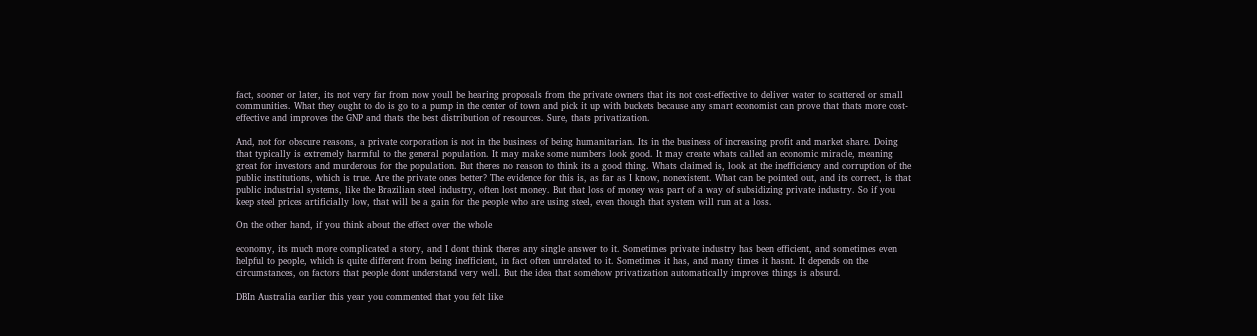fact, sooner or later, its not very far from now youll be hearing proposals from the private owners that its not cost-effective to deliver water to scattered or small communities. What they ought to do is go to a pump in the center of town and pick it up with buckets because any smart economist can prove that thats more cost-effective and improves the GNP and thats the best distribution of resources. Sure, thats privatization.

And, not for obscure reasons, a private corporation is not in the business of being humanitarian. Its in the business of increasing profit and market share. Doing that typically is extremely harmful to the general population. It may make some numbers look good. It may create whats called an economic miracle, meaning great for investors and murderous for the population. But theres no reason to think its a good thing. Whats claimed is, look at the inefficiency and corruption of the public institutions, which is true. Are the private ones better? The evidence for this is, as far as I know, nonexistent. What can be pointed out, and its correct, is that public industrial systems, like the Brazilian steel industry, often lost money. But that loss of money was part of a way of subsidizing private industry. So if you keep steel prices artificially low, that will be a gain for the people who are using steel, even though that system will run at a loss.

On the other hand, if you think about the effect over the whole

economy, its much more complicated a story, and I dont think theres any single answer to it. Sometimes private industry has been efficient, and sometimes even helpful to people, which is quite different from being inefficient, in fact often unrelated to it. Sometimes it has, and many times it hasnt. It depends on the circumstances, on factors that people dont understand very well. But the idea that somehow privatization automatically improves things is absurd.

DBIn Australia earlier this year you commented that you felt like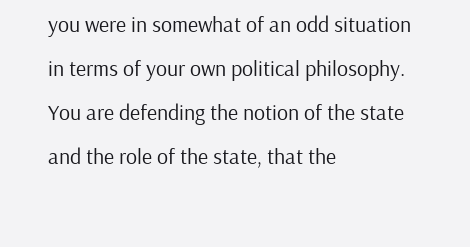you were in somewhat of an odd situation in terms of your own political philosophy. You are defending the notion of the state and the role of the state, that the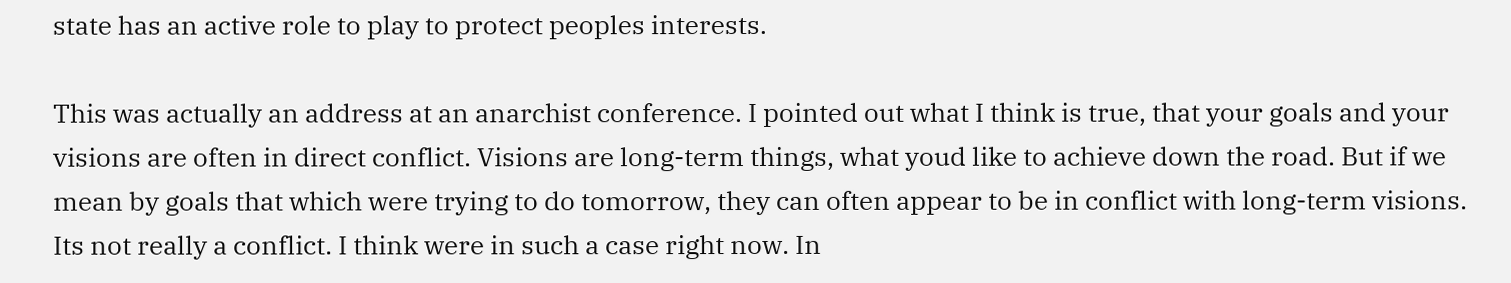state has an active role to play to protect peoples interests.

This was actually an address at an anarchist conference. I pointed out what I think is true, that your goals and your visions are often in direct conflict. Visions are long-term things, what youd like to achieve down the road. But if we mean by goals that which were trying to do tomorrow, they can often appear to be in conflict with long-term visions. Its not really a conflict. I think were in such a case right now. In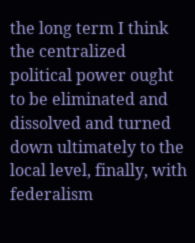the long term I think the centralized political power ought to be eliminated and dissolved and turned down ultimately to the local level, finally, with federalism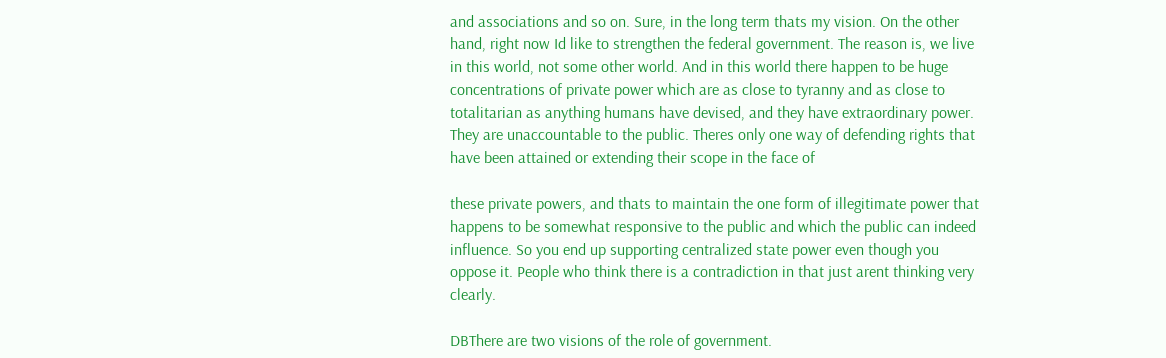and associations and so on. Sure, in the long term thats my vision. On the other hand, right now Id like to strengthen the federal government. The reason is, we live in this world, not some other world. And in this world there happen to be huge concentrations of private power which are as close to tyranny and as close to totalitarian as anything humans have devised, and they have extraordinary power. They are unaccountable to the public. Theres only one way of defending rights that have been attained or extending their scope in the face of

these private powers, and thats to maintain the one form of illegitimate power that happens to be somewhat responsive to the public and which the public can indeed influence. So you end up supporting centralized state power even though you oppose it. People who think there is a contradiction in that just arent thinking very clearly.

DBThere are two visions of the role of government.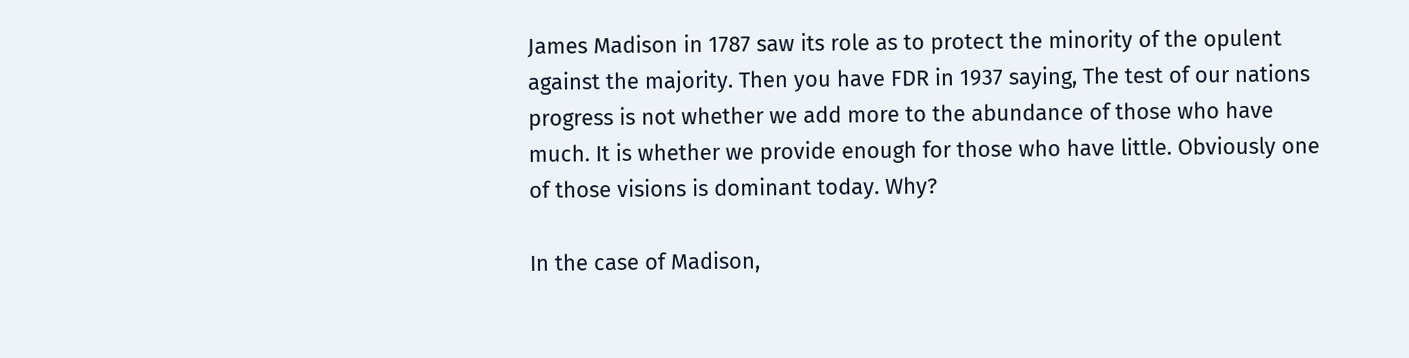James Madison in 1787 saw its role as to protect the minority of the opulent against the majority. Then you have FDR in 1937 saying, The test of our nations progress is not whether we add more to the abundance of those who have much. It is whether we provide enough for those who have little. Obviously one of those visions is dominant today. Why?

In the case of Madison,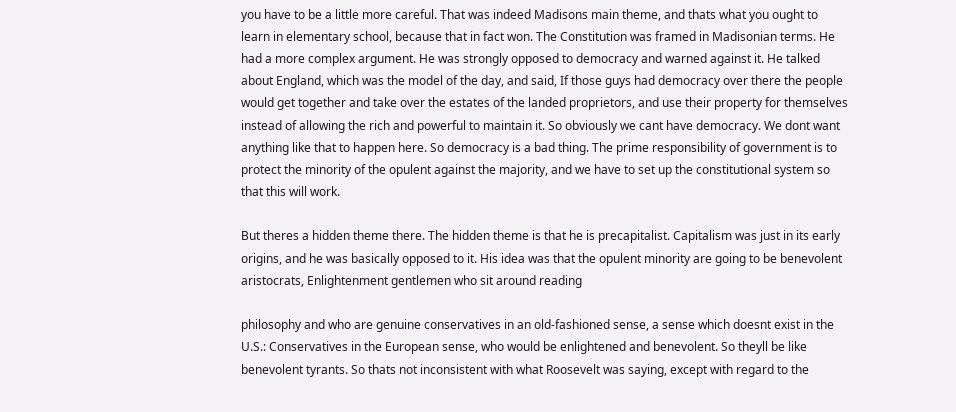you have to be a little more careful. That was indeed Madisons main theme, and thats what you ought to learn in elementary school, because that in fact won. The Constitution was framed in Madisonian terms. He had a more complex argument. He was strongly opposed to democracy and warned against it. He talked about England, which was the model of the day, and said, If those guys had democracy over there the people would get together and take over the estates of the landed proprietors, and use their property for themselves instead of allowing the rich and powerful to maintain it. So obviously we cant have democracy. We dont want anything like that to happen here. So democracy is a bad thing. The prime responsibility of government is to protect the minority of the opulent against the majority, and we have to set up the constitutional system so that this will work.

But theres a hidden theme there. The hidden theme is that he is precapitalist. Capitalism was just in its early origins, and he was basically opposed to it. His idea was that the opulent minority are going to be benevolent aristocrats, Enlightenment gentlemen who sit around reading

philosophy and who are genuine conservatives in an old-fashioned sense, a sense which doesnt exist in the U.S.: Conservatives in the European sense, who would be enlightened and benevolent. So theyll be like benevolent tyrants. So thats not inconsistent with what Roosevelt was saying, except with regard to the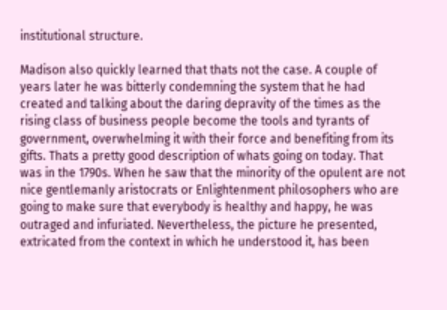institutional structure.

Madison also quickly learned that thats not the case. A couple of years later he was bitterly condemning the system that he had created and talking about the daring depravity of the times as the rising class of business people become the tools and tyrants of government, overwhelming it with their force and benefiting from its gifts. Thats a pretty good description of whats going on today. That was in the 1790s. When he saw that the minority of the opulent are not nice gentlemanly aristocrats or Enlightenment philosophers who are going to make sure that everybody is healthy and happy, he was outraged and infuriated. Nevertheless, the picture he presented, extricated from the context in which he understood it, has been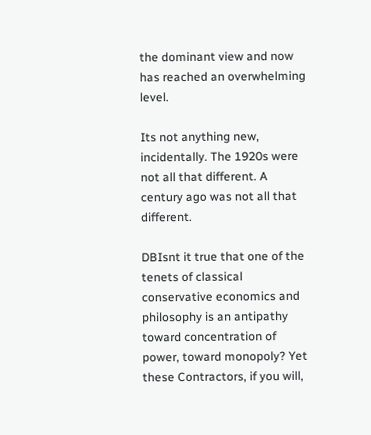the dominant view and now has reached an overwhelming level.

Its not anything new, incidentally. The 1920s were not all that different. A century ago was not all that different.

DBIsnt it true that one of the tenets of classical conservative economics and philosophy is an antipathy toward concentration of power, toward monopoly? Yet these Contractors, if you will,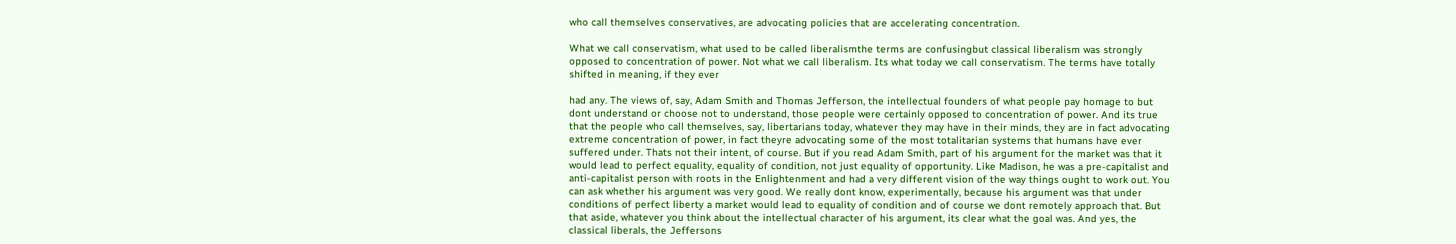who call themselves conservatives, are advocating policies that are accelerating concentration.

What we call conservatism, what used to be called liberalismthe terms are confusingbut classical liberalism was strongly opposed to concentration of power. Not what we call liberalism. Its what today we call conservatism. The terms have totally shifted in meaning, if they ever

had any. The views of, say, Adam Smith and Thomas Jefferson, the intellectual founders of what people pay homage to but dont understand or choose not to understand, those people were certainly opposed to concentration of power. And its true that the people who call themselves, say, libertarians today, whatever they may have in their minds, they are in fact advocating extreme concentration of power, in fact theyre advocating some of the most totalitarian systems that humans have ever suffered under. Thats not their intent, of course. But if you read Adam Smith, part of his argument for the market was that it would lead to perfect equality, equality of condition, not just equality of opportunity. Like Madison, he was a pre-capitalist and anti-capitalist person with roots in the Enlightenment and had a very different vision of the way things ought to work out. You can ask whether his argument was very good. We really dont know, experimentally, because his argument was that under conditions of perfect liberty a market would lead to equality of condition and of course we dont remotely approach that. But that aside, whatever you think about the intellectual character of his argument, its clear what the goal was. And yes, the classical liberals, the Jeffersons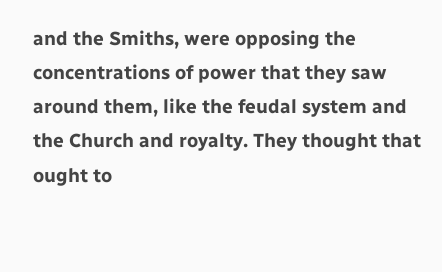and the Smiths, were opposing the concentrations of power that they saw around them, like the feudal system and the Church and royalty. They thought that ought to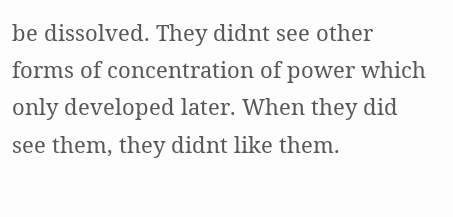be dissolved. They didnt see other forms of concentration of power which only developed later. When they did see them, they didnt like them.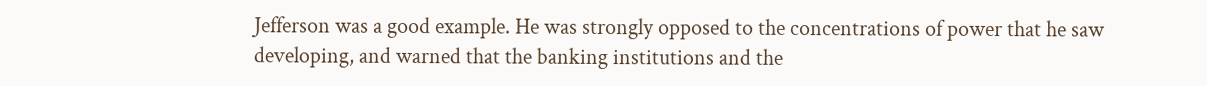Jefferson was a good example. He was strongly opposed to the concentrations of power that he saw developing, and warned that the banking institutions and the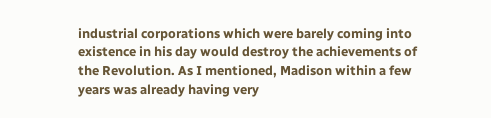industrial corporations which were barely coming into existence in his day would destroy the achievements of the Revolution. As I mentioned, Madison within a few years was already having very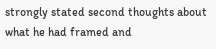strongly stated second thoughts about what he had framed and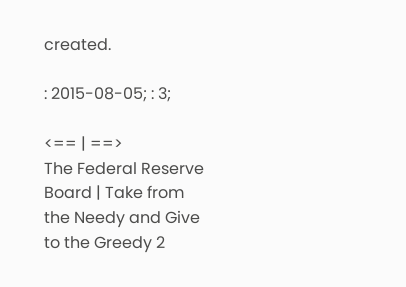created.

: 2015-08-05; : 3;

<== | ==>
The Federal Reserve Board | Take from the Needy and Give to the Greedy 2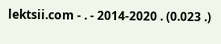lektsii.com - . - 2014-2020 . (0.023 .)